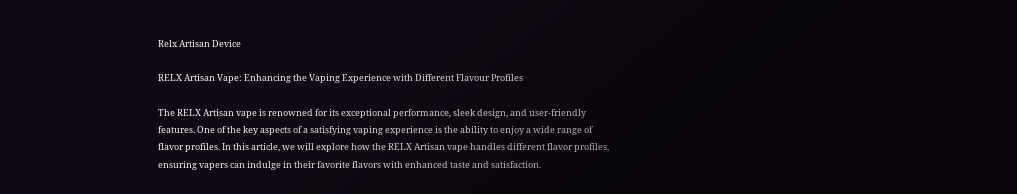Relx Artisan Device

RELX Artisan Vape: Enhancing the Vaping Experience with Different Flavour Profiles

The RELX Artisan vape is renowned for its exceptional performance, sleek design, and user-friendly features. One of the key aspects of a satisfying vaping experience is the ability to enjoy a wide range of flavor profiles. In this article, we will explore how the RELX Artisan vape handles different flavor profiles, ensuring vapers can indulge in their favorite flavors with enhanced taste and satisfaction.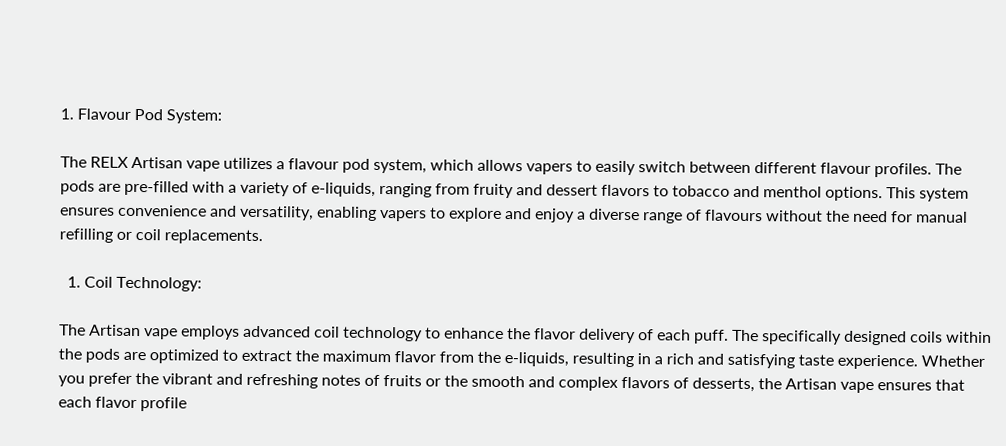1. Flavour Pod System:

The RELX Artisan vape utilizes a flavour pod system, which allows vapers to easily switch between different flavour profiles. The pods are pre-filled with a variety of e-liquids, ranging from fruity and dessert flavors to tobacco and menthol options. This system ensures convenience and versatility, enabling vapers to explore and enjoy a diverse range of flavours without the need for manual refilling or coil replacements.

  1. Coil Technology:

The Artisan vape employs advanced coil technology to enhance the flavor delivery of each puff. The specifically designed coils within the pods are optimized to extract the maximum flavor from the e-liquids, resulting in a rich and satisfying taste experience. Whether you prefer the vibrant and refreshing notes of fruits or the smooth and complex flavors of desserts, the Artisan vape ensures that each flavor profile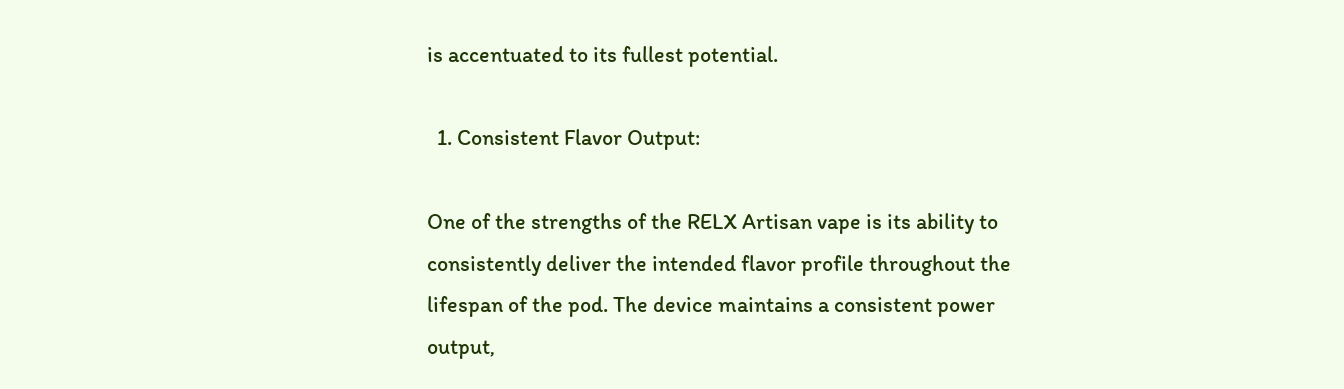is accentuated to its fullest potential.

  1. Consistent Flavor Output:

One of the strengths of the RELX Artisan vape is its ability to consistently deliver the intended flavor profile throughout the lifespan of the pod. The device maintains a consistent power output,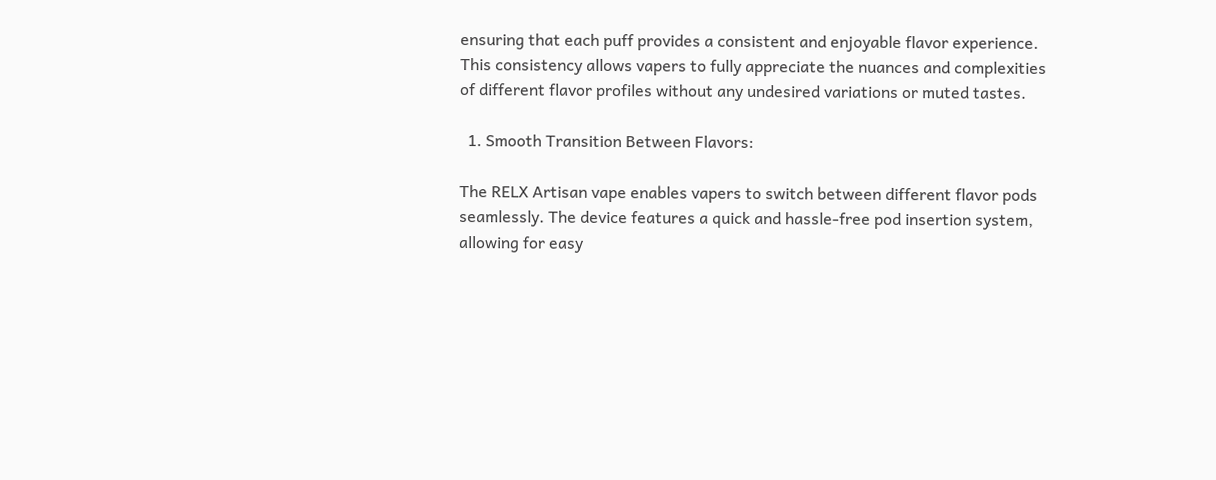ensuring that each puff provides a consistent and enjoyable flavor experience. This consistency allows vapers to fully appreciate the nuances and complexities of different flavor profiles without any undesired variations or muted tastes.

  1. Smooth Transition Between Flavors:

The RELX Artisan vape enables vapers to switch between different flavor pods seamlessly. The device features a quick and hassle-free pod insertion system, allowing for easy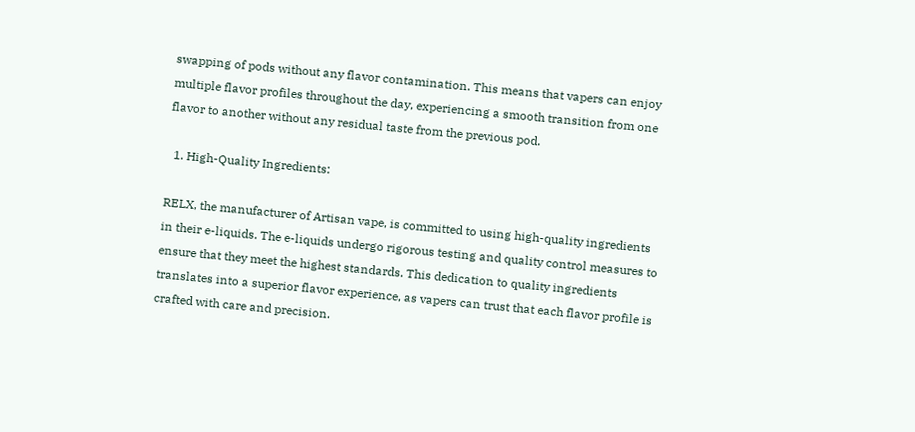swapping of pods without any flavor contamination. This means that vapers can enjoy multiple flavor profiles throughout the day, experiencing a smooth transition from one flavor to another without any residual taste from the previous pod.

  1. High-Quality Ingredients:

RELX, the manufacturer of Artisan vape, is committed to using high-quality ingredients in their e-liquids. The e-liquids undergo rigorous testing and quality control measures to ensure that they meet the highest standards. This dedication to quality ingredients translates into a superior flavor experience, as vapers can trust that each flavor profile is crafted with care and precision.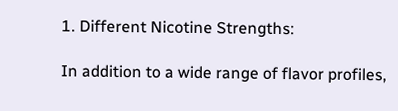1. Different Nicotine Strengths:

In addition to a wide range of flavor profiles,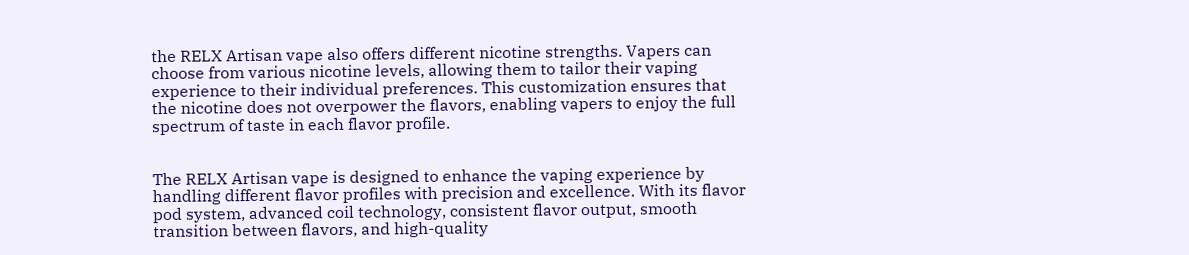the RELX Artisan vape also offers different nicotine strengths. Vapers can choose from various nicotine levels, allowing them to tailor their vaping experience to their individual preferences. This customization ensures that the nicotine does not overpower the flavors, enabling vapers to enjoy the full spectrum of taste in each flavor profile.


The RELX Artisan vape is designed to enhance the vaping experience by handling different flavor profiles with precision and excellence. With its flavor pod system, advanced coil technology, consistent flavor output, smooth transition between flavors, and high-quality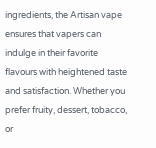ingredients, the Artisan vape ensures that vapers can indulge in their favorite flavours with heightened taste and satisfaction. Whether you prefer fruity, dessert, tobacco, or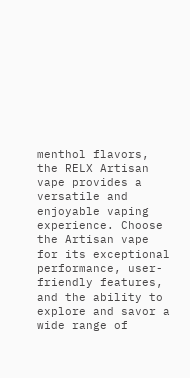menthol flavors, the RELX Artisan vape provides a versatile and enjoyable vaping experience. Choose the Artisan vape for its exceptional performance, user-friendly features, and the ability to explore and savor a wide range of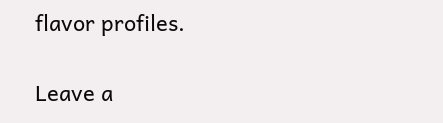flavor profiles.

Leave a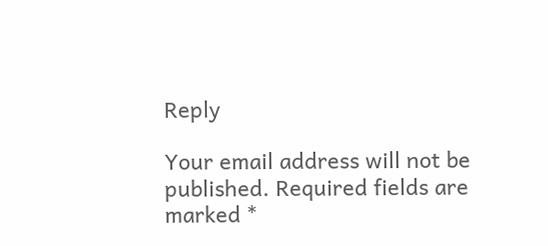Reply

Your email address will not be published. Required fields are marked *